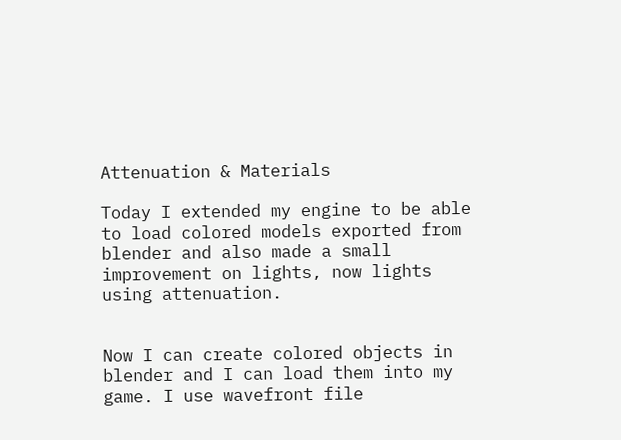Attenuation & Materials

Today I extended my engine to be able to load colored models exported from blender and also made a small improvement on lights, now lights using attenuation.


Now I can create colored objects in blender and I can load them into my game. I use wavefront file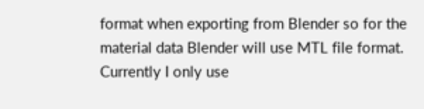format when exporting from Blender so for the material data Blender will use MTL file format.
Currently I only use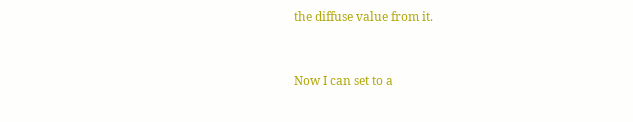the diffuse value from it.


Now I can set to a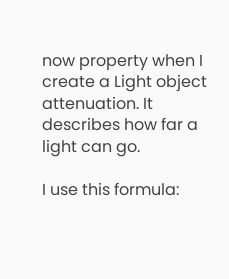now property when I create a Light object attenuation. It describes how far a light can go.

I use this formula: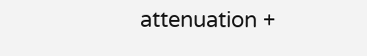attenuation +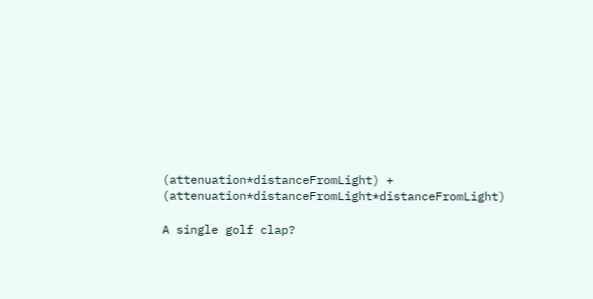(attenuation*distanceFromLight) + (attenuation*distanceFromLight*distanceFromLight)

A single golf clap?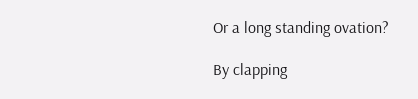Or a long standing ovation?

By clapping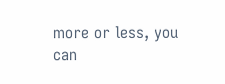more or less, you can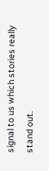signal to us which stories really stand out.